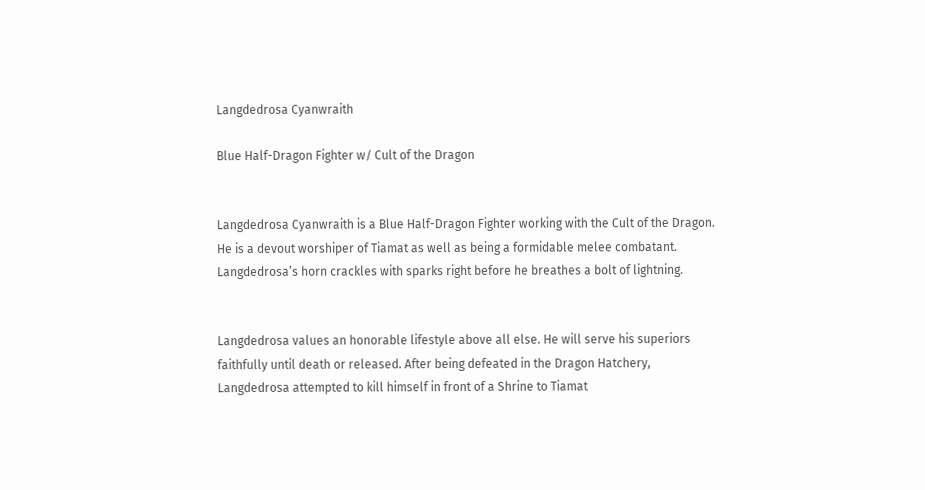Langdedrosa Cyanwraith

Blue Half-Dragon Fighter w/ Cult of the Dragon


Langdedrosa Cyanwraith is a Blue Half-Dragon Fighter working with the Cult of the Dragon. He is a devout worshiper of Tiamat as well as being a formidable melee combatant. Langdedrosa’s horn crackles with sparks right before he breathes a bolt of lightning.


Langdedrosa values an honorable lifestyle above all else. He will serve his superiors faithfully until death or released. After being defeated in the Dragon Hatchery, Langdedrosa attempted to kill himself in front of a Shrine to Tiamat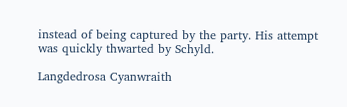instead of being captured by the party. His attempt was quickly thwarted by Schyld.

Langdedrosa Cyanwraith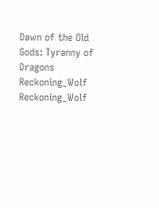Dawn of the Old Gods: Tyranny of Dragons Reckoning_Wolf Reckoning_Wolf